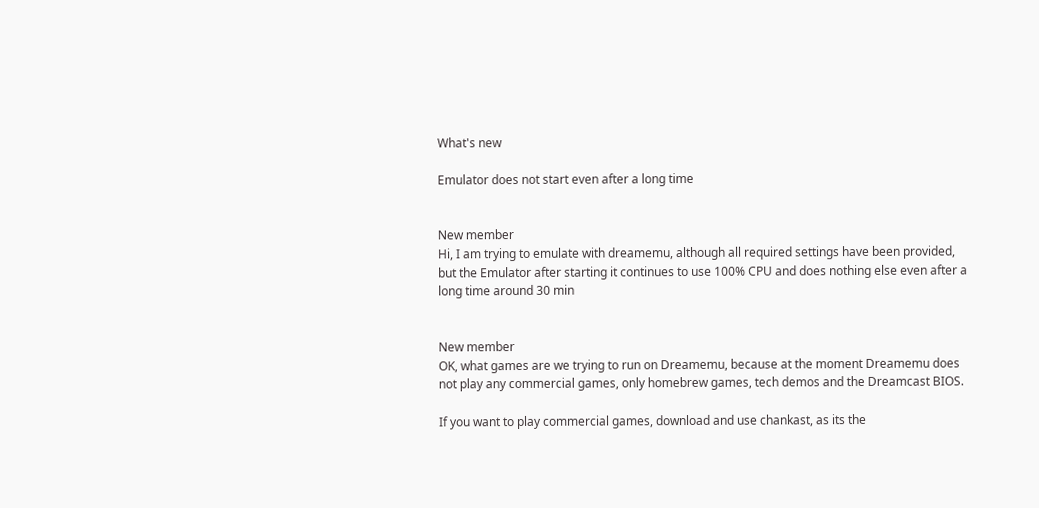What's new

Emulator does not start even after a long time


New member
Hi, I am trying to emulate with dreamemu, although all required settings have been provided, but the Emulator after starting it continues to use 100% CPU and does nothing else even after a long time around 30 min


New member
OK, what games are we trying to run on Dreamemu, because at the moment Dreamemu does not play any commercial games, only homebrew games, tech demos and the Dreamcast BIOS.

If you want to play commercial games, download and use chankast, as its the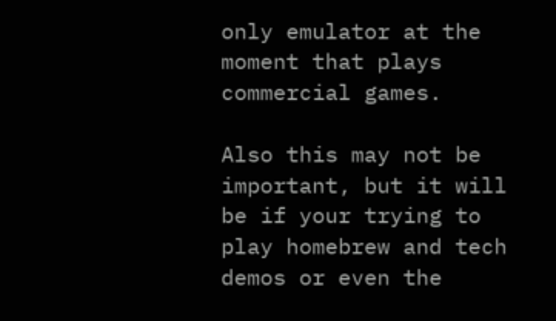only emulator at the moment that plays commercial games.

Also this may not be important, but it will be if your trying to play homebrew and tech demos or even the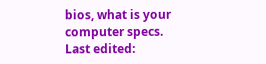bios, what is your computer specs.
Last edited: